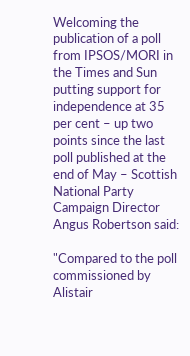Welcoming the publication of a poll from IPSOS/MORI in the Times and Sun putting support for independence at 35 per cent – up two points since the last poll published at the end of May – Scottish National Party Campaign Director Angus Robertson said:

"Compared to the poll commissioned by Alistair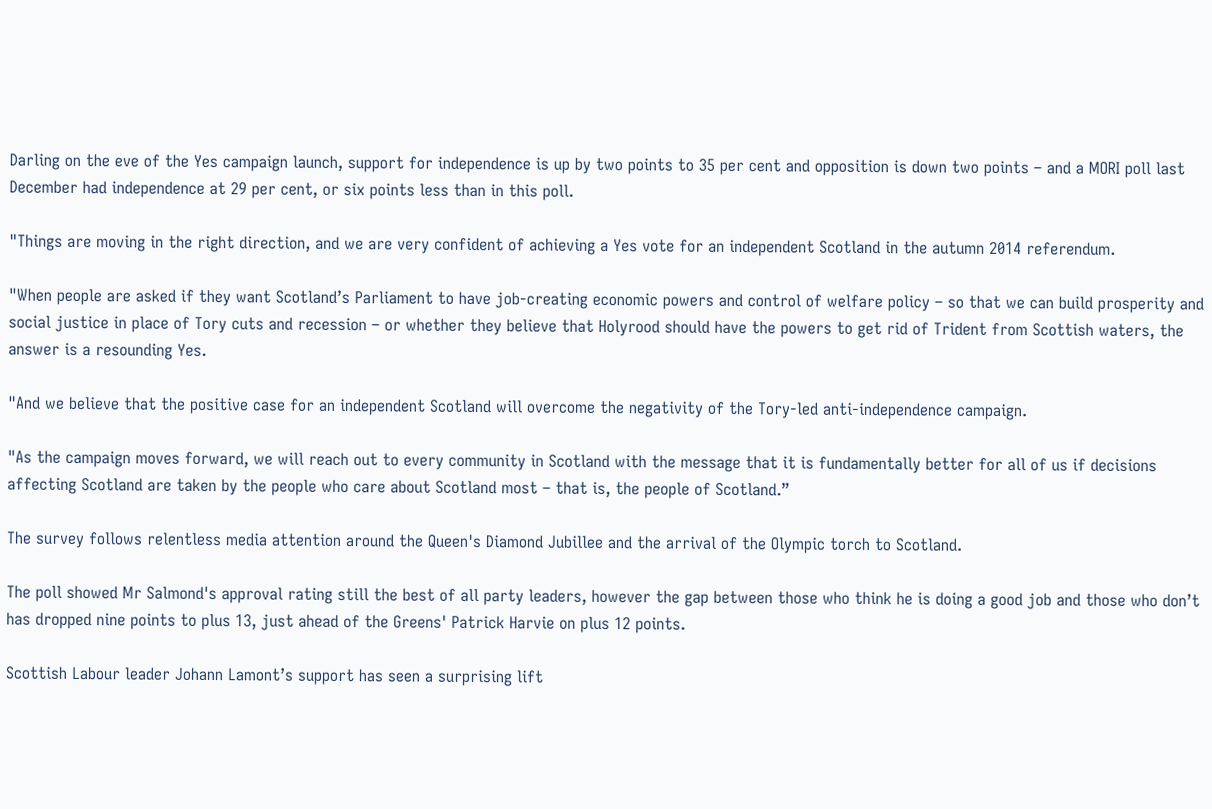Darling on the eve of the Yes campaign launch, support for independence is up by two points to 35 per cent and opposition is down two points – and a MORI poll last December had independence at 29 per cent, or six points less than in this poll.

"Things are moving in the right direction, and we are very confident of achieving a Yes vote for an independent Scotland in the autumn 2014 referendum.

"When people are asked if they want Scotland’s Parliament to have job-creating economic powers and control of welfare policy – so that we can build prosperity and social justice in place of Tory cuts and recession – or whether they believe that Holyrood should have the powers to get rid of Trident from Scottish waters, the answer is a resounding Yes.

"And we believe that the positive case for an independent Scotland will overcome the negativity of the Tory-led anti-independence campaign.

"As the campaign moves forward, we will reach out to every community in Scotland with the message that it is fundamentally better for all of us if decisions affecting Scotland are taken by the people who care about Scotland most – that is, the people of Scotland.”

The survey follows relentless media attention around the Queen's Diamond Jubillee and the arrival of the Olympic torch to Scotland.

The poll showed Mr Salmond's approval rating still the best of all party leaders, however the gap between those who think he is doing a good job and those who don’t has dropped nine points to plus 13, just ahead of the Greens' Patrick Harvie on plus 12 points.

Scottish Labour leader Johann Lamont’s support has seen a surprising lift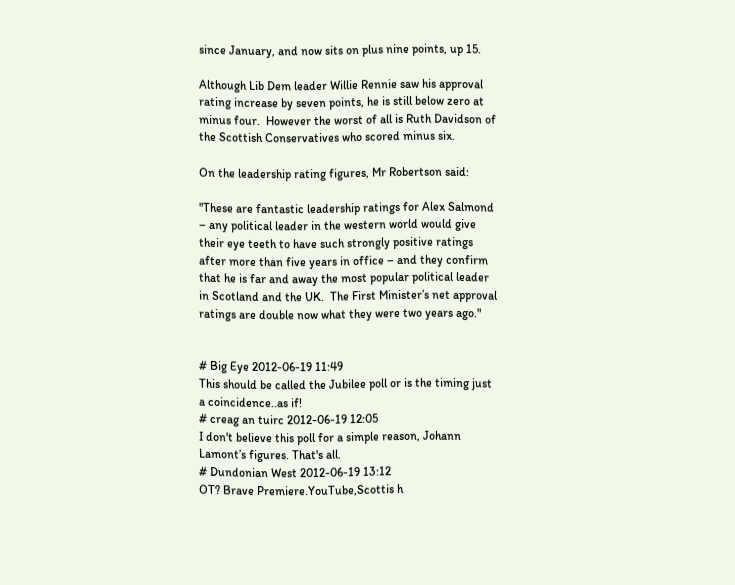since January, and now sits on plus nine points, up 15.

Although Lib Dem leader Willie Rennie saw his approval rating increase by seven points, he is still below zero at minus four.  However the worst of all is Ruth Davidson of the Scottish Conservatives who scored minus six.

On the leadership rating figures, Mr Robertson said:

"These are fantastic leadership ratings for Alex Salmond – any political leader in the western world would give their eye teeth to have such strongly positive ratings after more than five years in office – and they confirm that he is far and away the most popular political leader in Scotland and the UK.  The First Minister’s net approval ratings are double now what they were two years ago."


# Big Eye 2012-06-19 11:49
This should be called the Jubilee poll or is the timing just a coincidence..as if!
# creag an tuirc 2012-06-19 12:05
I don't believe this poll for a simple reason, Johann Lamont’s figures. That's all.
# Dundonian West 2012-06-19 13:12
OT? Brave Premiere.YouTube,Scottis h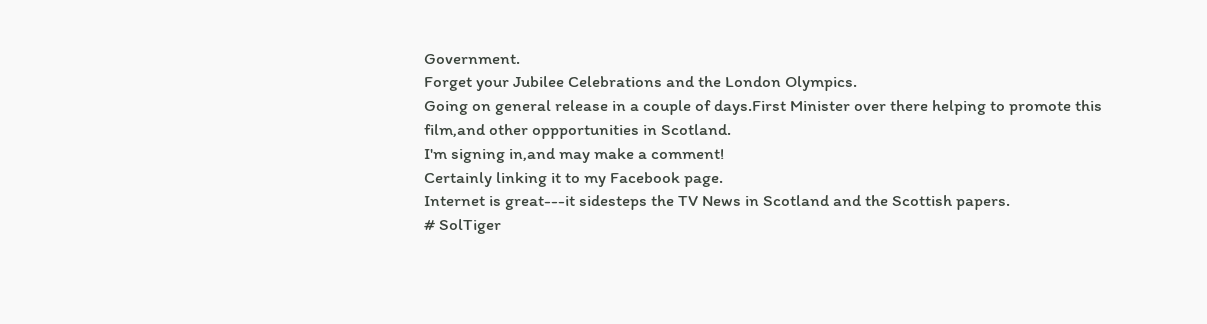Government.
Forget your Jubilee Celebrations and the London Olympics.
Going on general release in a couple of days.First Minister over there helping to promote this film,and other oppportunities in Scotland.
I'm signing in,and may make a comment!
Certainly linking it to my Facebook page.
Internet is great---it sidesteps the TV News in Scotland and the Scottish papers.
# SolTiger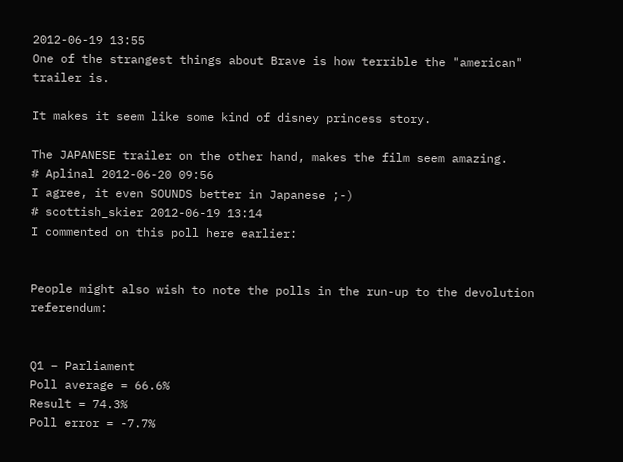2012-06-19 13:55
One of the strangest things about Brave is how terrible the "american" trailer is.

It makes it seem like some kind of disney princess story.

The JAPANESE trailer on the other hand, makes the film seem amazing.
# Aplinal 2012-06-20 09:56
I agree, it even SOUNDS better in Japanese ;-)
# scottish_skier 2012-06-19 13:14
I commented on this poll here earlier:


People might also wish to note the polls in the run-up to the devolution referendum:


Q1 – Parliament
Poll average = 66.6%
Result = 74.3%
Poll error = -7.7%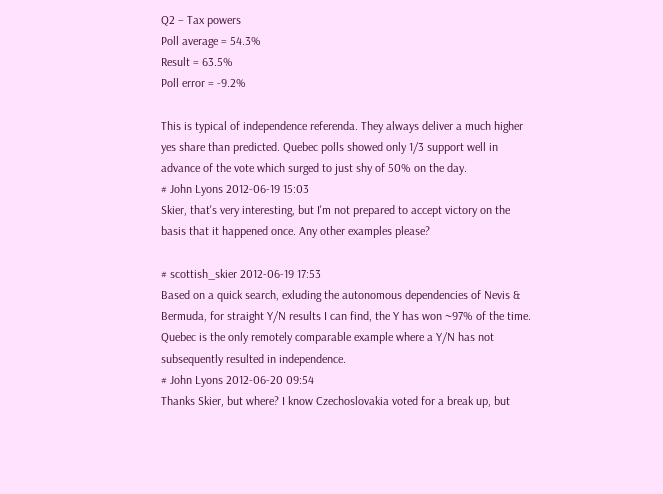Q2 – Tax powers
Poll average = 54.3%
Result = 63.5%
Poll error = -9.2%

This is typical of independence referenda. They always deliver a much higher yes share than predicted. Quebec polls showed only 1/3 support well in advance of the vote which surged to just shy of 50% on the day.
# John Lyons 2012-06-19 15:03
Skier, that's very interesting, but I'm not prepared to accept victory on the basis that it happened once. Any other examples please?

# scottish_skier 2012-06-19 17:53
Based on a quick search, exluding the autonomous dependencies of Nevis & Bermuda, for straight Y/N results I can find, the Y has won ~97% of the time. Quebec is the only remotely comparable example where a Y/N has not subsequently resulted in independence.
# John Lyons 2012-06-20 09:54
Thanks Skier, but where? I know Czechoslovakia voted for a break up, but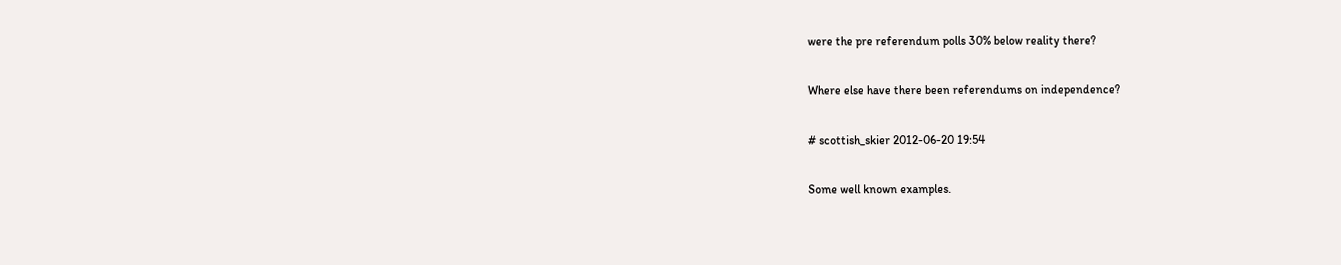were the pre referendum polls 30% below reality there?

Where else have there been referendums on independence?

# scottish_skier 2012-06-20 19:54

Some well known examples.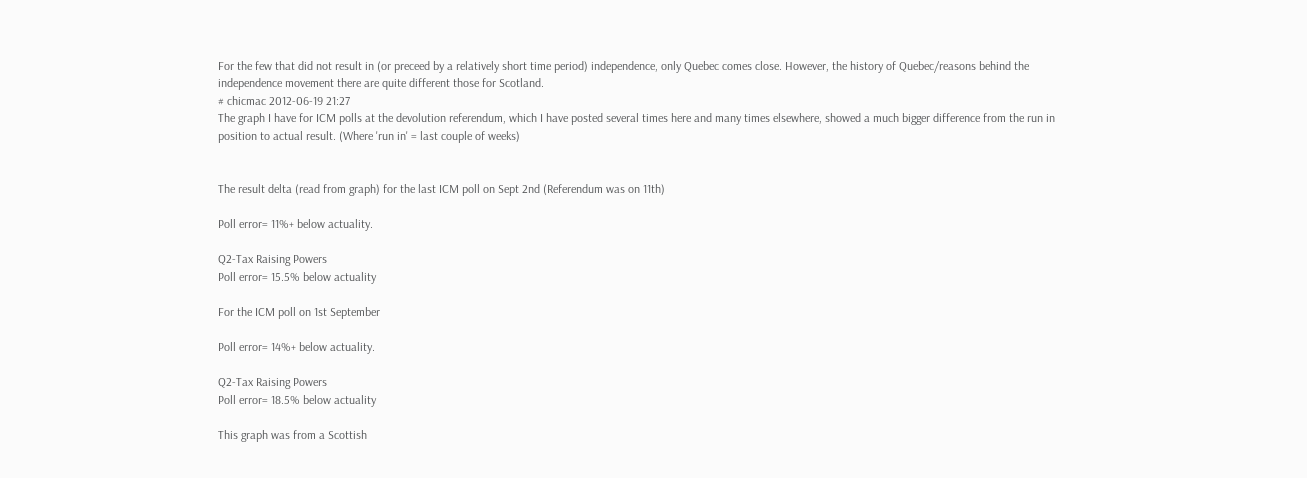For the few that did not result in (or preceed by a relatively short time period) independence, only Quebec comes close. However, the history of Quebec/reasons behind the independence movement there are quite different those for Scotland.
# chicmac 2012-06-19 21:27
The graph I have for ICM polls at the devolution referendum, which I have posted several times here and many times elsewhere, showed a much bigger difference from the run in position to actual result. (Where 'run in' = last couple of weeks)


The result delta (read from graph) for the last ICM poll on Sept 2nd (Referendum was on 11th)

Poll error= 11%+ below actuality.

Q2-Tax Raising Powers
Poll error= 15.5% below actuality

For the ICM poll on 1st September

Poll error= 14%+ below actuality.

Q2-Tax Raising Powers
Poll error= 18.5% below actuality

This graph was from a Scottish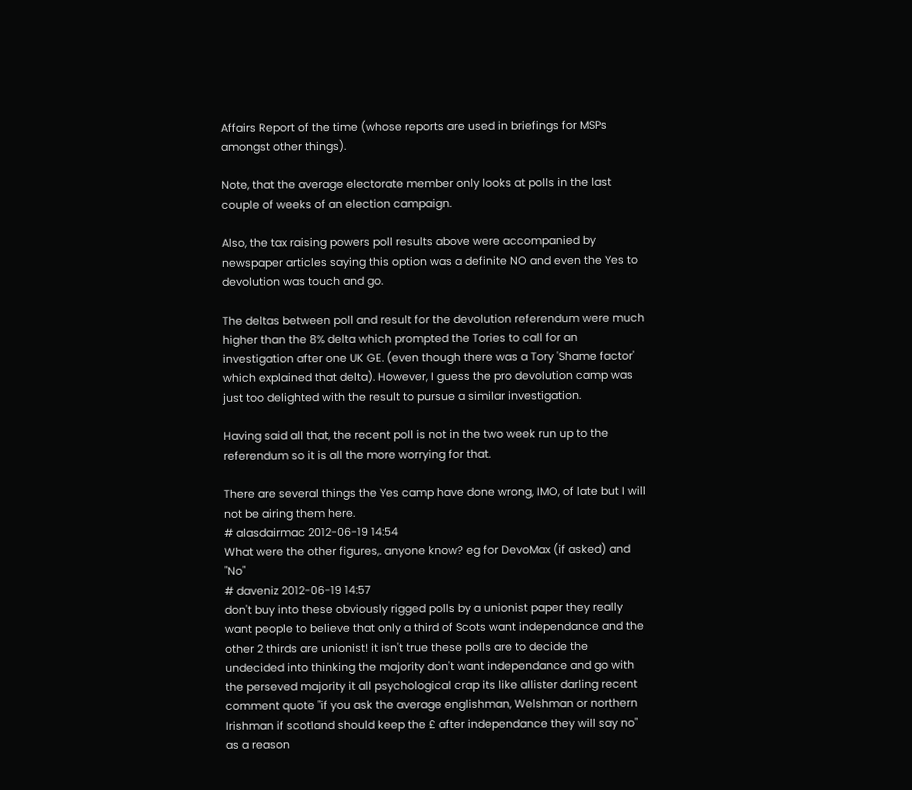Affairs Report of the time (whose reports are used in briefings for MSPs amongst other things).

Note, that the average electorate member only looks at polls in the last couple of weeks of an election campaign.

Also, the tax raising powers poll results above were accompanied by newspaper articles saying this option was a definite NO and even the Yes to devolution was touch and go.

The deltas between poll and result for the devolution referendum were much higher than the 8% delta which prompted the Tories to call for an investigation after one UK GE. (even though there was a Tory 'Shame factor' which explained that delta). However, I guess the pro devolution camp was just too delighted with the result to pursue a similar investigation.

Having said all that, the recent poll is not in the two week run up to the referendum so it is all the more worrying for that.

There are several things the Yes camp have done wrong, IMO, of late but I will not be airing them here.
# alasdairmac 2012-06-19 14:54
What were the other figures,. anyone know? eg for DevoMax (if asked) and "No"
# daveniz 2012-06-19 14:57
don't buy into these obviously rigged polls by a unionist paper they really want people to believe that only a third of Scots want independance and the other 2 thirds are unionist! it isn't true these polls are to decide the undecided into thinking the majority don't want independance and go with the perseved majority it all psychological crap its like allister darling recent comment quote "if you ask the average englishman, Welshman or northern Irishman if scotland should keep the £ after independance they will say no" as a reason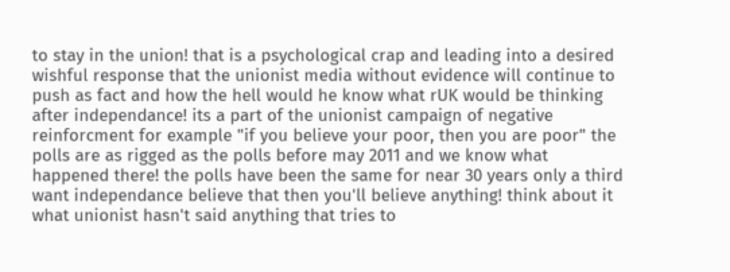to stay in the union! that is a psychological crap and leading into a desired wishful response that the unionist media without evidence will continue to push as fact and how the hell would he know what rUK would be thinking after independance! its a part of the unionist campaign of negative reinforcment for example "if you believe your poor, then you are poor" the polls are as rigged as the polls before may 2011 and we know what happened there! the polls have been the same for near 30 years only a third want independance believe that then you'll believe anything! think about it what unionist hasn't said anything that tries to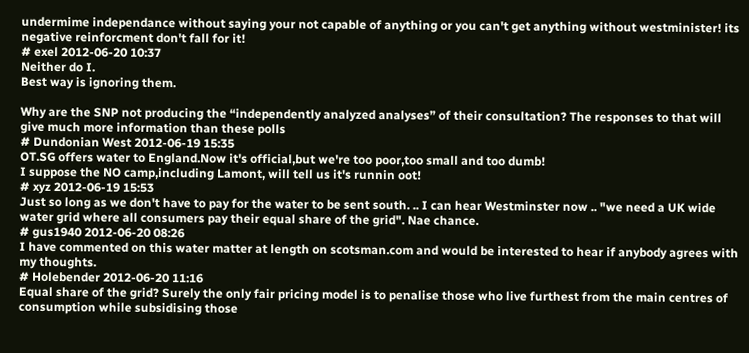undermime independance without saying your not capable of anything or you can't get anything without westminister! its negative reinforcment don't fall for it!
# exel 2012-06-20 10:37
Neither do I.
Best way is ignoring them.

Why are the SNP not producing the “independently analyzed analyses” of their consultation? The responses to that will give much more information than these polls
# Dundonian West 2012-06-19 15:35
OT.SG offers water to England.Now it's official,but we're too poor,too small and too dumb!
I suppose the NO camp,including Lamont, will tell us it's runnin oot!
# xyz 2012-06-19 15:53
Just so long as we don't have to pay for the water to be sent south. .. I can hear Westminster now .. "we need a UK wide water grid where all consumers pay their equal share of the grid". Nae chance.
# gus1940 2012-06-20 08:26
I have commented on this water matter at length on scotsman.com and would be interested to hear if anybody agrees with my thoughts.
# Holebender 2012-06-20 11:16
Equal share of the grid? Surely the only fair pricing model is to penalise those who live furthest from the main centres of consumption while subsidising those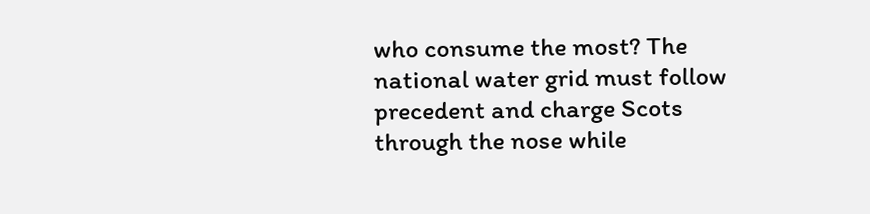who consume the most? The national water grid must follow precedent and charge Scots through the nose while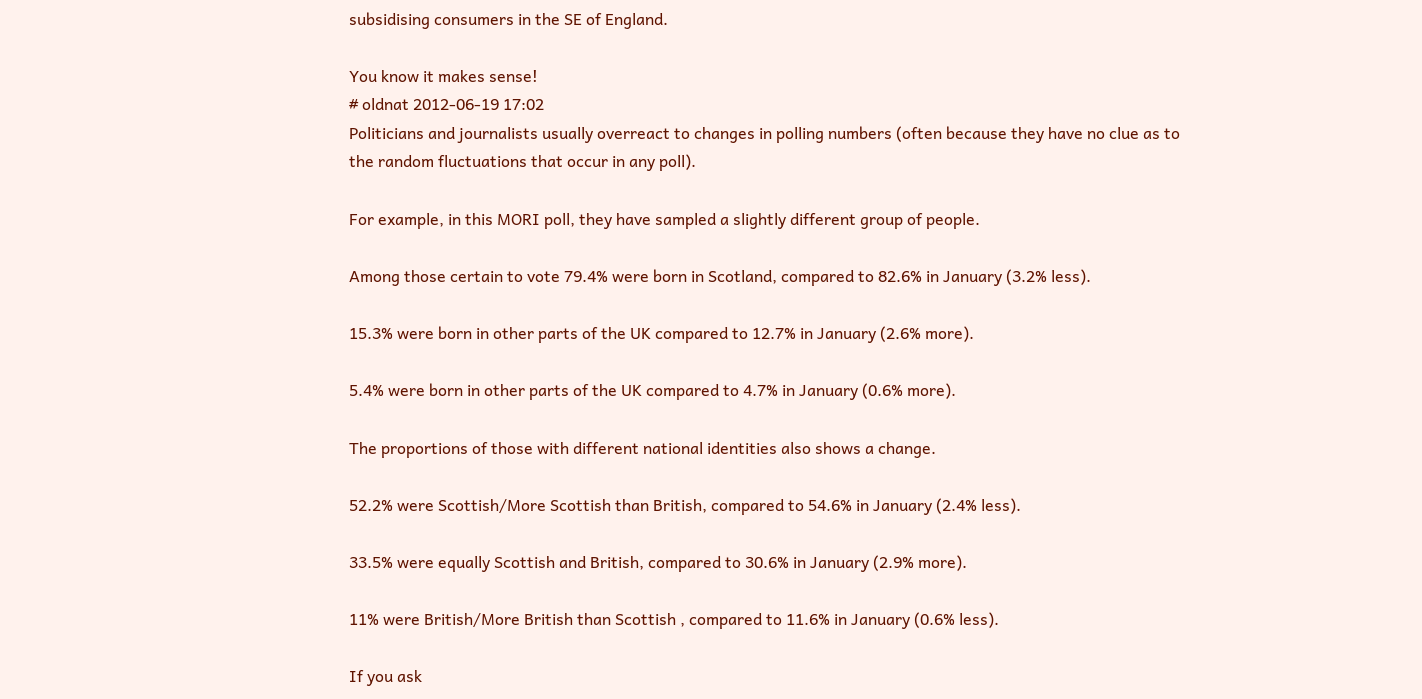subsidising consumers in the SE of England.

You know it makes sense!
# oldnat 2012-06-19 17:02
Politicians and journalists usually overreact to changes in polling numbers (often because they have no clue as to the random fluctuations that occur in any poll).

For example, in this MORI poll, they have sampled a slightly different group of people.

Among those certain to vote 79.4% were born in Scotland, compared to 82.6% in January (3.2% less).

15.3% were born in other parts of the UK compared to 12.7% in January (2.6% more).

5.4% were born in other parts of the UK compared to 4.7% in January (0.6% more).

The proportions of those with different national identities also shows a change.

52.2% were Scottish/More Scottish than British, compared to 54.6% in January (2.4% less).

33.5% were equally Scottish and British, compared to 30.6% in January (2.9% more).

11% were British/More British than Scottish , compared to 11.6% in January (0.6% less).

If you ask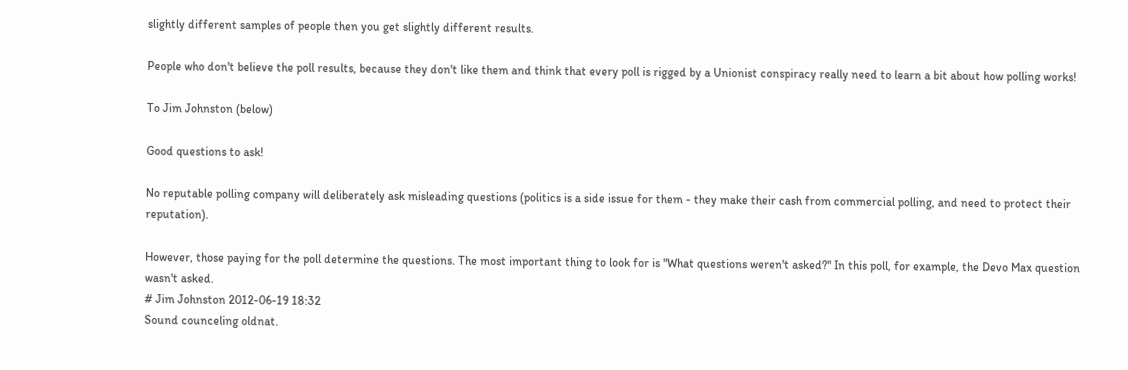slightly different samples of people then you get slightly different results.

People who don't believe the poll results, because they don't like them and think that every poll is rigged by a Unionist conspiracy really need to learn a bit about how polling works!

To Jim Johnston (below)

Good questions to ask!

No reputable polling company will deliberately ask misleading questions (politics is a side issue for them - they make their cash from commercial polling, and need to protect their reputation).

However, those paying for the poll determine the questions. The most important thing to look for is "What questions weren't asked?" In this poll, for example, the Devo Max question wasn't asked.
# Jim Johnston 2012-06-19 18:32
Sound counceling oldnat.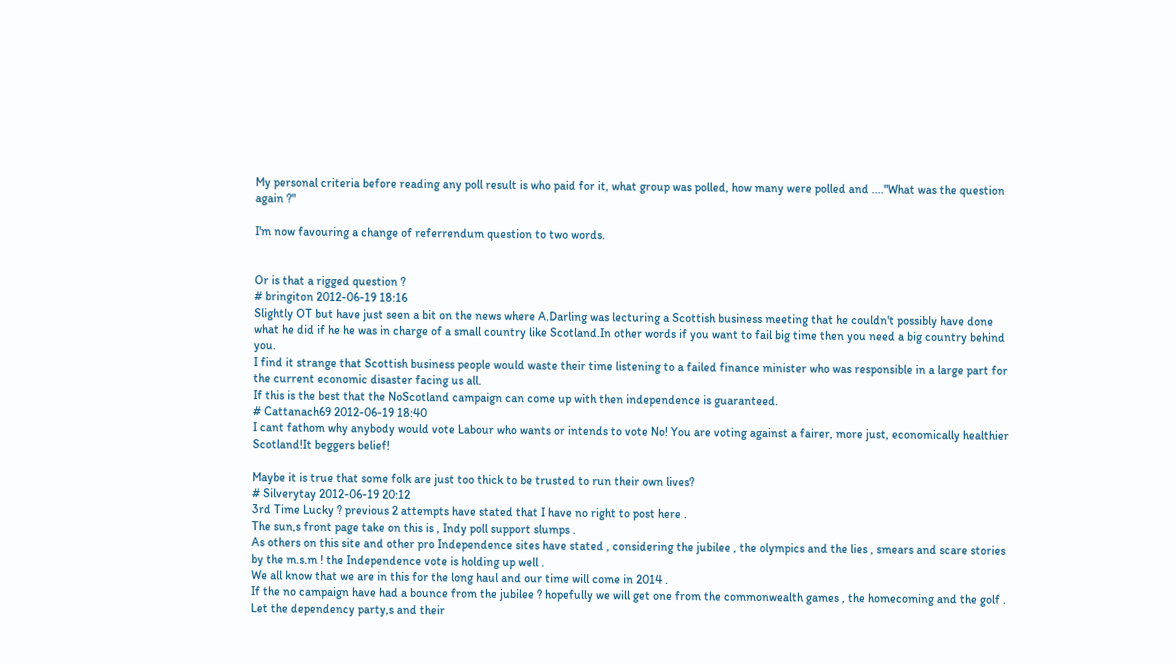My personal criteria before reading any poll result is who paid for it, what group was polled, how many were polled and ...."What was the question again ?"

I'm now favouring a change of referrendum question to two words.


Or is that a rigged question ?
# bringiton 2012-06-19 18:16
Slightly OT but have just seen a bit on the news where A.Darling was lecturing a Scottish business meeting that he couldn't possibly have done what he did if he he was in charge of a small country like Scotland.In other words if you want to fail big time then you need a big country behind you.
I find it strange that Scottish business people would waste their time listening to a failed finance minister who was responsible in a large part for the current economic disaster facing us all.
If this is the best that the NoScotland campaign can come up with then independence is guaranteed.
# Cattanach69 2012-06-19 18:40
I cant fathom why anybody would vote Labour who wants or intends to vote No! You are voting against a fairer, more just, economically healthier Scotland!It beggers belief!

Maybe it is true that some folk are just too thick to be trusted to run their own lives?
# Silverytay 2012-06-19 20:12
3rd Time Lucky ? previous 2 attempts have stated that I have no right to post here .
The sun,s front page take on this is , Indy poll support slumps .
As others on this site and other pro Independence sites have stated , considering the jubilee , the olympics and the lies , smears and scare stories by the m.s.m ! the Independence vote is holding up well .
We all know that we are in this for the long haul and our time will come in 2014 .
If the no campaign have had a bounce from the jubilee ? hopefully we will get one from the commonwealth games , the homecoming and the golf .
Let the dependency party,s and their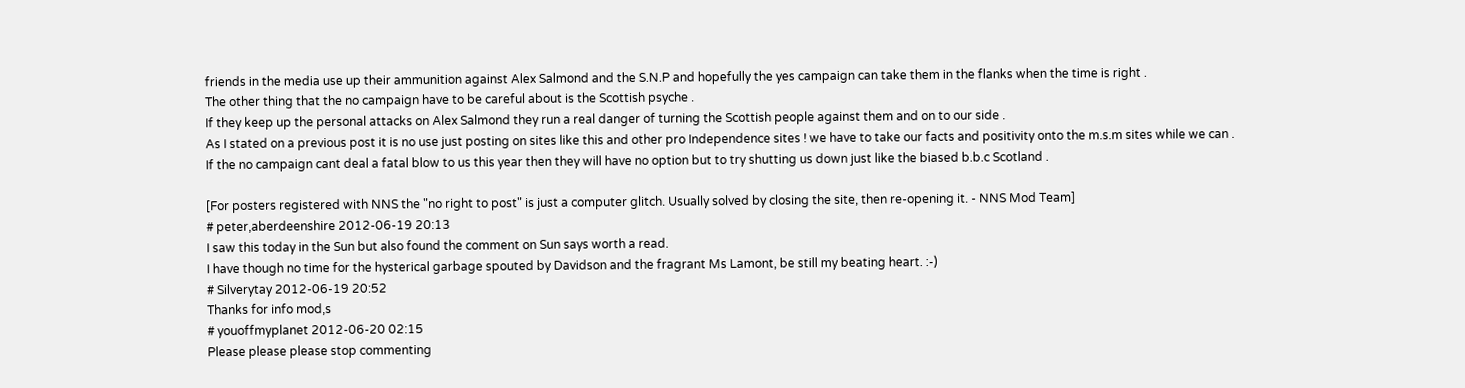friends in the media use up their ammunition against Alex Salmond and the S.N.P and hopefully the yes campaign can take them in the flanks when the time is right .
The other thing that the no campaign have to be careful about is the Scottish psyche .
If they keep up the personal attacks on Alex Salmond they run a real danger of turning the Scottish people against them and on to our side .
As I stated on a previous post it is no use just posting on sites like this and other pro Independence sites ! we have to take our facts and positivity onto the m.s.m sites while we can .
If the no campaign cant deal a fatal blow to us this year then they will have no option but to try shutting us down just like the biased b.b.c Scotland .

[For posters registered with NNS the "no right to post" is just a computer glitch. Usually solved by closing the site, then re-opening it. - NNS Mod Team]
# peter,aberdeenshire 2012-06-19 20:13
I saw this today in the Sun but also found the comment on Sun says worth a read.
I have though no time for the hysterical garbage spouted by Davidson and the fragrant Ms Lamont, be still my beating heart. :-)
# Silverytay 2012-06-19 20:52
Thanks for info mod,s
# youoffmyplanet 2012-06-20 02:15
Please please please stop commenting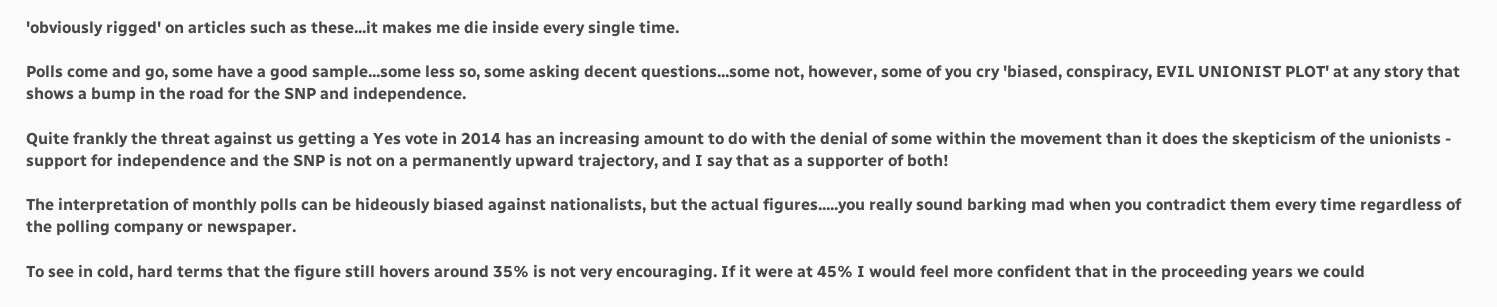'obviously rigged' on articles such as these...it makes me die inside every single time.

Polls come and go, some have a good sample...some less so, some asking decent questions...some not, however, some of you cry 'biased, conspiracy, EVIL UNIONIST PLOT' at any story that shows a bump in the road for the SNP and independence.

Quite frankly the threat against us getting a Yes vote in 2014 has an increasing amount to do with the denial of some within the movement than it does the skepticism of the unionists - support for independence and the SNP is not on a permanently upward trajectory, and I say that as a supporter of both!

The interpretation of monthly polls can be hideously biased against nationalists, but the actual figures.....you really sound barking mad when you contradict them every time regardless of the polling company or newspaper.

To see in cold, hard terms that the figure still hovers around 35% is not very encouraging. If it were at 45% I would feel more confident that in the proceeding years we could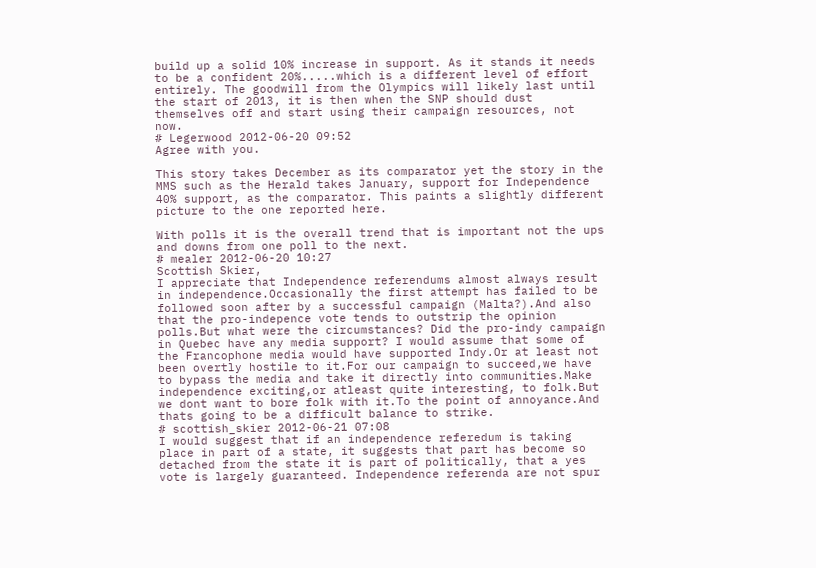build up a solid 10% increase in support. As it stands it needs to be a confident 20%.....which is a different level of effort entirely. The goodwill from the Olympics will likely last until the start of 2013, it is then when the SNP should dust themselves off and start using their campaign resources, not now.
# Legerwood 2012-06-20 09:52
Agree with you.

This story takes December as its comparator yet the story in the MMS such as the Herald takes January, support for Independence 40% support, as the comparator. This paints a slightly different picture to the one reported here.

With polls it is the overall trend that is important not the ups and downs from one poll to the next.
# mealer 2012-06-20 10:27
Scottish Skier,
I appreciate that Independence referendums almost always result in independence.Occasionally the first attempt has failed to be followed soon after by a successful campaign (Malta?).And also that the pro-indepence vote tends to outstrip the opinion polls.But what were the circumstances? Did the pro-indy campaign in Quebec have any media support? I would assume that some of the Francophone media would have supported Indy.Or at least not been overtly hostile to it.For our campaign to succeed,we have to bypass the media and take it directly into communities.Make independence exciting,or atleast quite interesting, to folk.But we dont want to bore folk with it.To the point of annoyance.And thats going to be a difficult balance to strike.
# scottish_skier 2012-06-21 07:08
I would suggest that if an independence referedum is taking place in part of a state, it suggests that part has become so detached from the state it is part of politically, that a yes vote is largely guaranteed. Independence referenda are not spur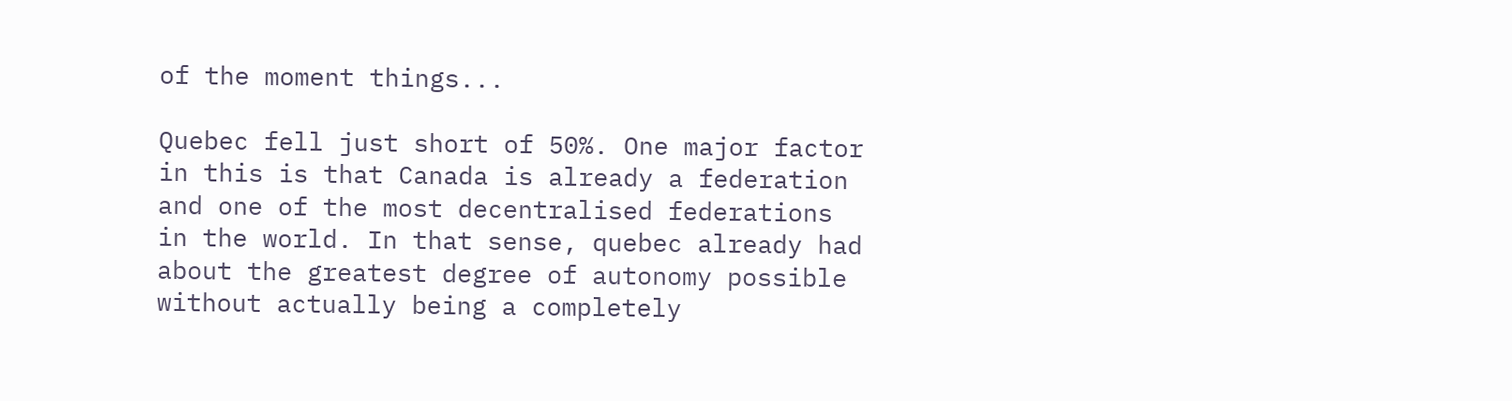of the moment things...

Quebec fell just short of 50%. One major factor in this is that Canada is already a federation and one of the most decentralised federations in the world. In that sense, quebec already had about the greatest degree of autonomy possible without actually being a completely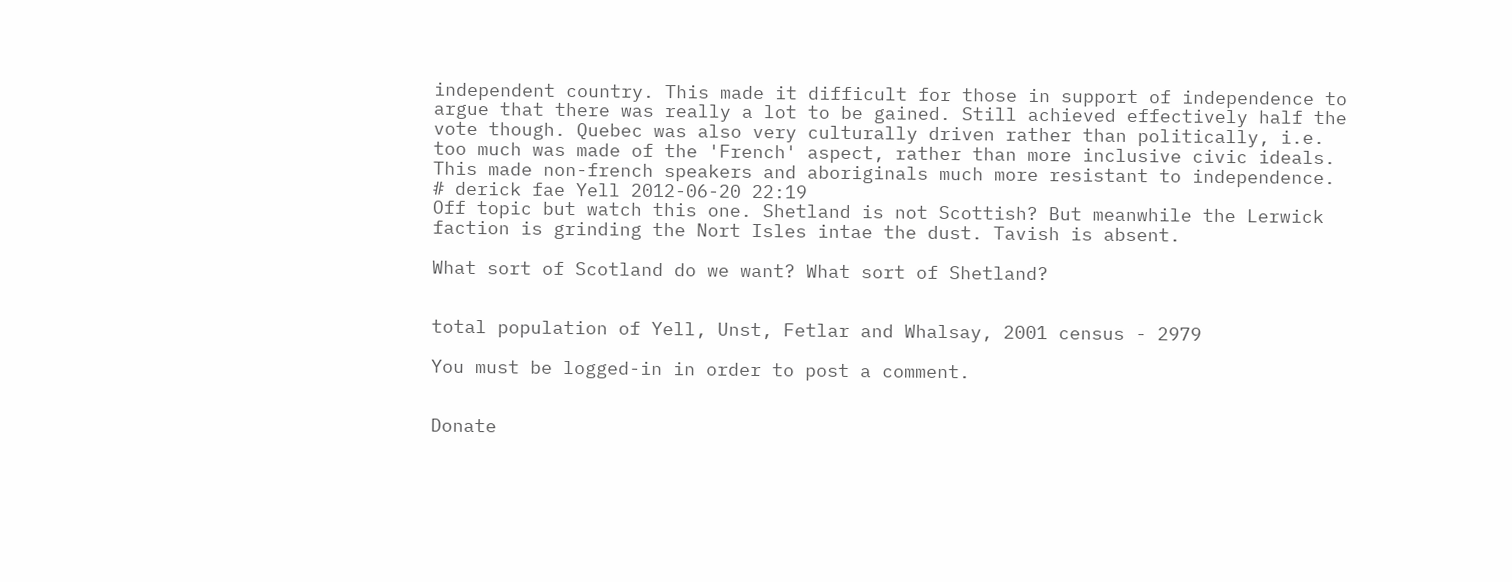independent country. This made it difficult for those in support of independence to argue that there was really a lot to be gained. Still achieved effectively half the vote though. Quebec was also very culturally driven rather than politically, i.e. too much was made of the 'French' aspect, rather than more inclusive civic ideals. This made non-french speakers and aboriginals much more resistant to independence.
# derick fae Yell 2012-06-20 22:19
Off topic but watch this one. Shetland is not Scottish? But meanwhile the Lerwick faction is grinding the Nort Isles intae the dust. Tavish is absent.

What sort of Scotland do we want? What sort of Shetland?


total population of Yell, Unst, Fetlar and Whalsay, 2001 census - 2979

You must be logged-in in order to post a comment.


Donate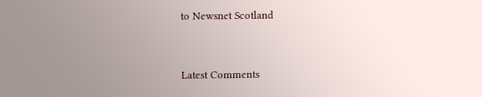to Newsnet Scotland


Latest Comments